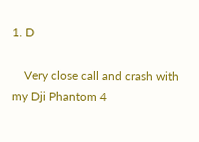1. D

    Very close call and crash with my Dji Phantom 4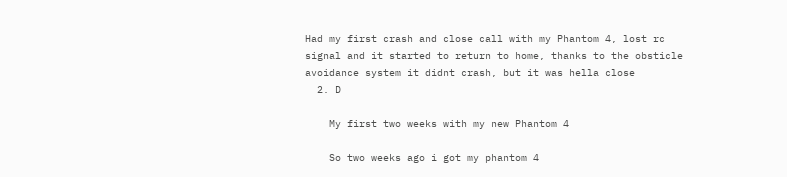Had my first crash and close call with my Phantom 4, lost rc signal and it started to return to home, thanks to the obsticle avoidance system it didnt crash, but it was hella close
  2. D

    My first two weeks with my new Phantom 4

    So two weeks ago i got my phantom 4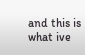and this is what ive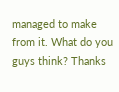managed to make from it. What do you guys think? Thanks